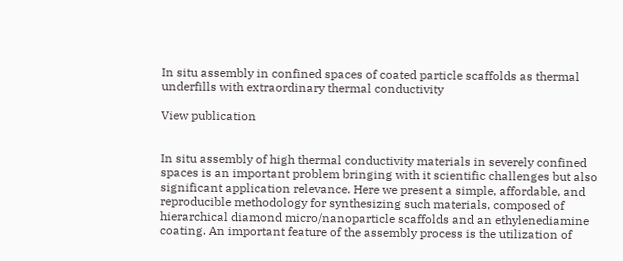In situ assembly in confined spaces of coated particle scaffolds as thermal underfills with extraordinary thermal conductivity

View publication


In situ assembly of high thermal conductivity materials in severely confined spaces is an important problem bringing with it scientific challenges but also significant application relevance. Here we present a simple, affordable, and reproducible methodology for synthesizing such materials, composed of hierarchical diamond micro/nanoparticle scaffolds and an ethylenediamine coating. An important feature of the assembly process is the utilization of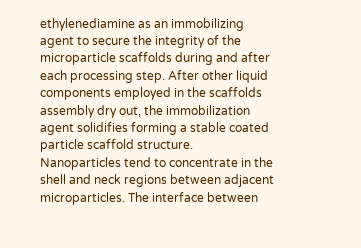ethylenediamine as an immobilizing agent to secure the integrity of the microparticle scaffolds during and after each processing step. After other liquid components employed in the scaffolds assembly dry out, the immobilization agent solidifies forming a stable coated particle scaffold structure. Nanoparticles tend to concentrate in the shell and neck regions between adjacent microparticles. The interface between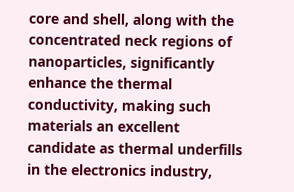core and shell, along with the concentrated neck regions of nanoparticles, significantly enhance the thermal conductivity, making such materials an excellent candidate as thermal underfills in the electronics industry,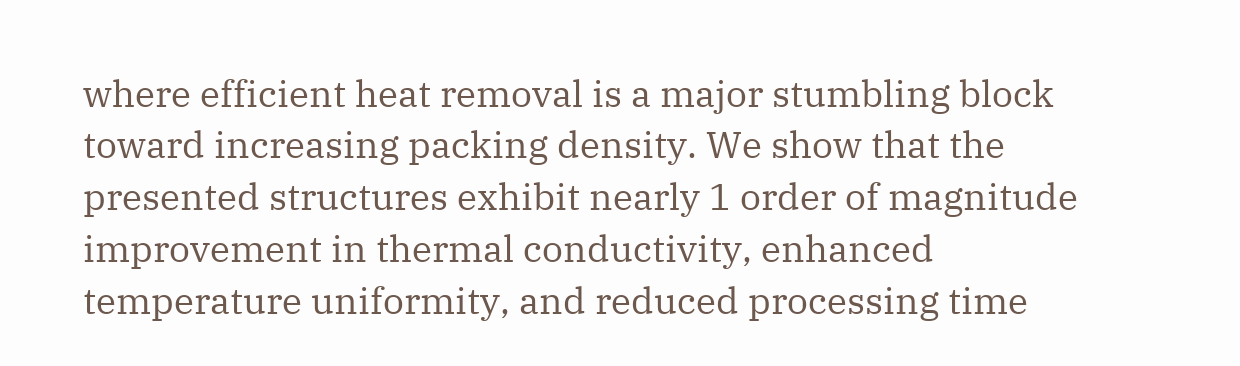where efficient heat removal is a major stumbling block toward increasing packing density. We show that the presented structures exhibit nearly 1 order of magnitude improvement in thermal conductivity, enhanced temperature uniformity, and reduced processing time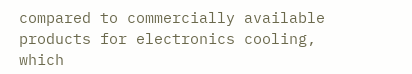compared to commercially available products for electronics cooling, which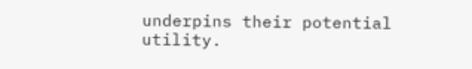underpins their potential utility.